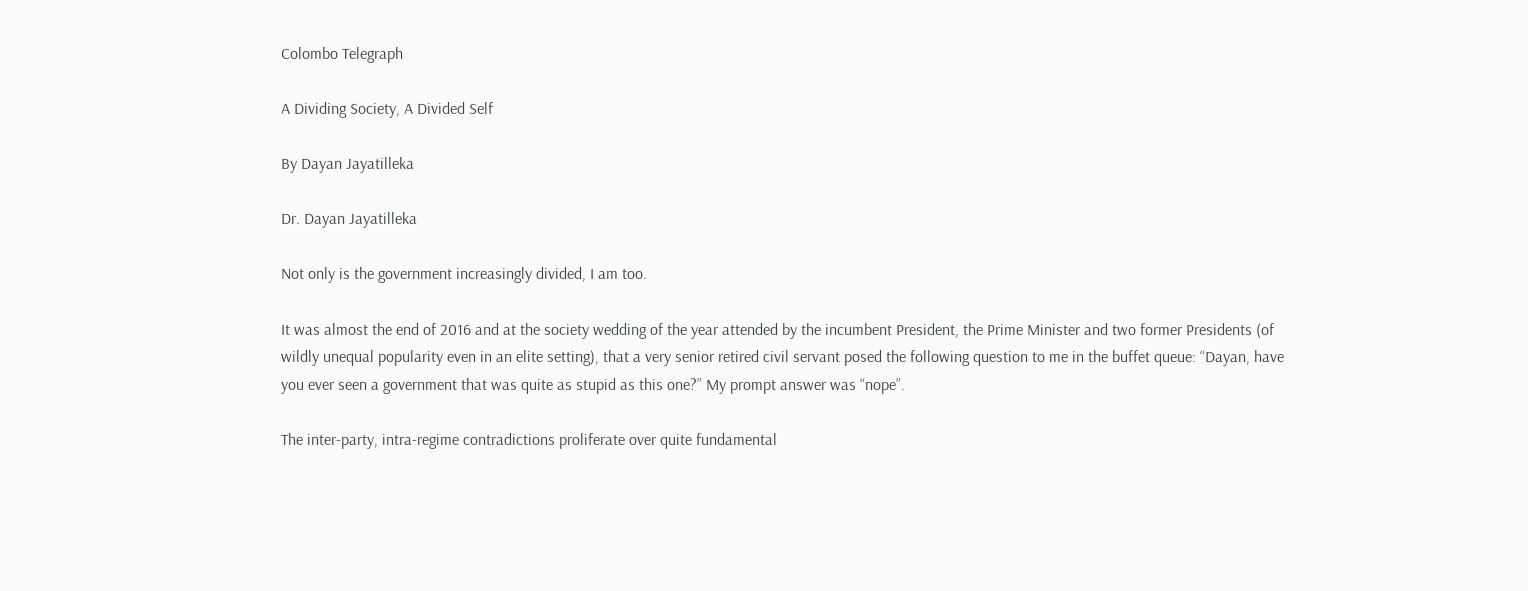Colombo Telegraph

A Dividing Society, A Divided Self

By Dayan Jayatilleka

Dr. Dayan Jayatilleka

Not only is the government increasingly divided, I am too.

It was almost the end of 2016 and at the society wedding of the year attended by the incumbent President, the Prime Minister and two former Presidents (of wildly unequal popularity even in an elite setting), that a very senior retired civil servant posed the following question to me in the buffet queue: “Dayan, have you ever seen a government that was quite as stupid as this one?” My prompt answer was “nope”.

The inter-party, intra-regime contradictions proliferate over quite fundamental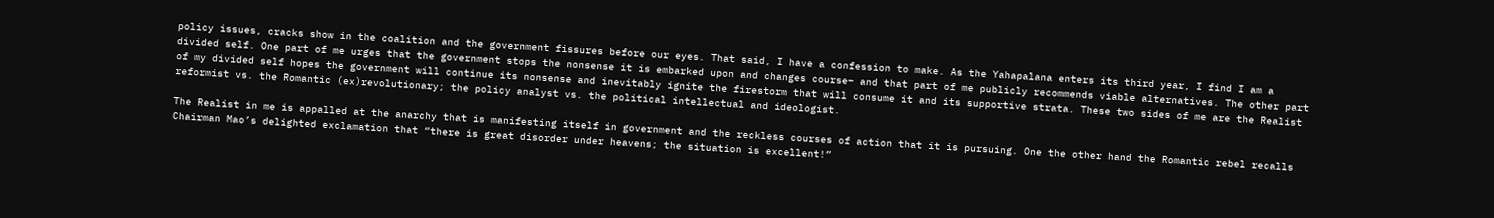policy issues, cracks show in the coalition and the government fissures before our eyes. That said, I have a confession to make. As the Yahapalana enters its third year, I find I am a divided self. One part of me urges that the government stops the nonsense it is embarked upon and changes course– and that part of me publicly recommends viable alternatives. The other part of my divided self hopes the government will continue its nonsense and inevitably ignite the firestorm that will consume it and its supportive strata. These two sides of me are the Realist reformist vs. the Romantic (ex)revolutionary; the policy analyst vs. the political intellectual and ideologist.

The Realist in me is appalled at the anarchy that is manifesting itself in government and the reckless courses of action that it is pursuing. One the other hand the Romantic rebel recalls Chairman Mao’s delighted exclamation that “there is great disorder under heavens; the situation is excellent!”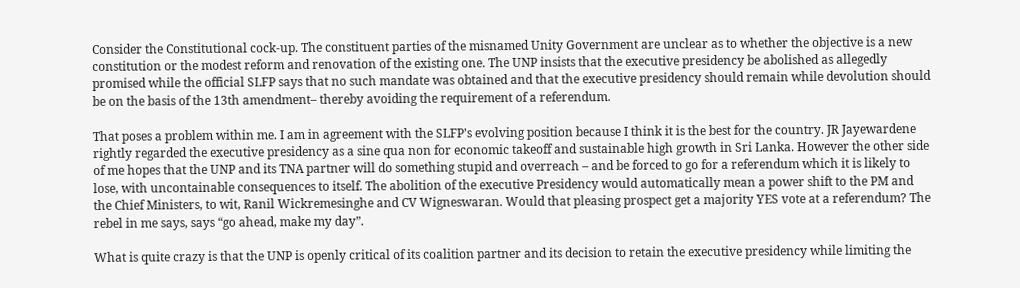Consider the Constitutional cock-up. The constituent parties of the misnamed Unity Government are unclear as to whether the objective is a new constitution or the modest reform and renovation of the existing one. The UNP insists that the executive presidency be abolished as allegedly promised while the official SLFP says that no such mandate was obtained and that the executive presidency should remain while devolution should be on the basis of the 13th amendment– thereby avoiding the requirement of a referendum.

That poses a problem within me. I am in agreement with the SLFP’s evolving position because I think it is the best for the country. JR Jayewardene rightly regarded the executive presidency as a sine qua non for economic takeoff and sustainable high growth in Sri Lanka. However the other side of me hopes that the UNP and its TNA partner will do something stupid and overreach – and be forced to go for a referendum which it is likely to lose, with uncontainable consequences to itself. The abolition of the executive Presidency would automatically mean a power shift to the PM and the Chief Ministers, to wit, Ranil Wickremesinghe and CV Wigneswaran. Would that pleasing prospect get a majority YES vote at a referendum? The rebel in me says, says “go ahead, make my day”.

What is quite crazy is that the UNP is openly critical of its coalition partner and its decision to retain the executive presidency while limiting the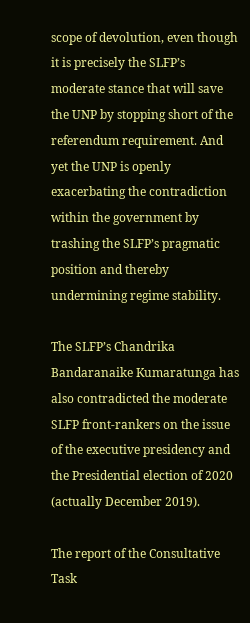scope of devolution, even though it is precisely the SLFP’s moderate stance that will save the UNP by stopping short of the referendum requirement. And yet the UNP is openly exacerbating the contradiction within the government by trashing the SLFP’s pragmatic position and thereby undermining regime stability.

The SLFP’s Chandrika Bandaranaike Kumaratunga has also contradicted the moderate SLFP front-rankers on the issue of the executive presidency and the Presidential election of 2020 (actually December 2019).

The report of the Consultative Task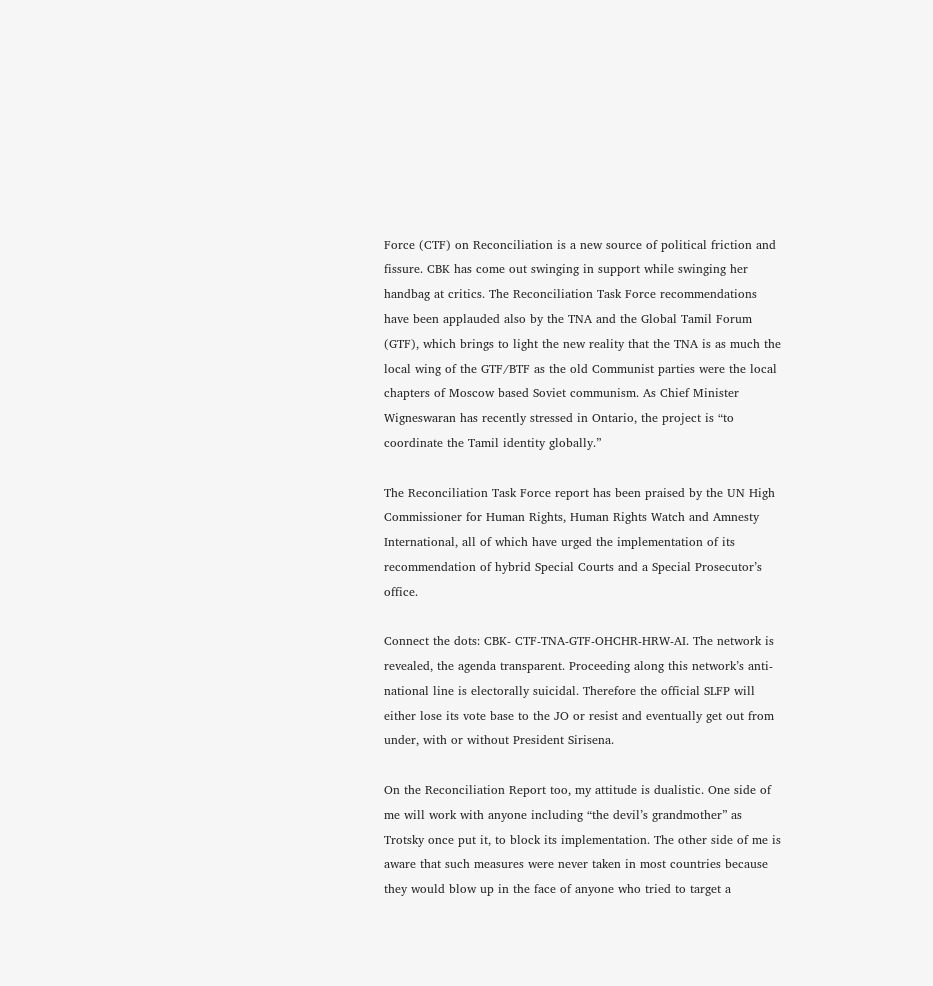Force (CTF) on Reconciliation is a new source of political friction and fissure. CBK has come out swinging in support while swinging her handbag at critics. The Reconciliation Task Force recommendations have been applauded also by the TNA and the Global Tamil Forum (GTF), which brings to light the new reality that the TNA is as much the local wing of the GTF/BTF as the old Communist parties were the local chapters of Moscow based Soviet communism. As Chief Minister Wigneswaran has recently stressed in Ontario, the project is “to coordinate the Tamil identity globally.”

The Reconciliation Task Force report has been praised by the UN High Commissioner for Human Rights, Human Rights Watch and Amnesty International, all of which have urged the implementation of its recommendation of hybrid Special Courts and a Special Prosecutor’s office.

Connect the dots: CBK- CTF-TNA-GTF-OHCHR-HRW-AI. The network is revealed, the agenda transparent. Proceeding along this network’s anti-national line is electorally suicidal. Therefore the official SLFP will either lose its vote base to the JO or resist and eventually get out from under, with or without President Sirisena.

On the Reconciliation Report too, my attitude is dualistic. One side of me will work with anyone including “the devil’s grandmother” as Trotsky once put it, to block its implementation. The other side of me is aware that such measures were never taken in most countries because they would blow up in the face of anyone who tried to target a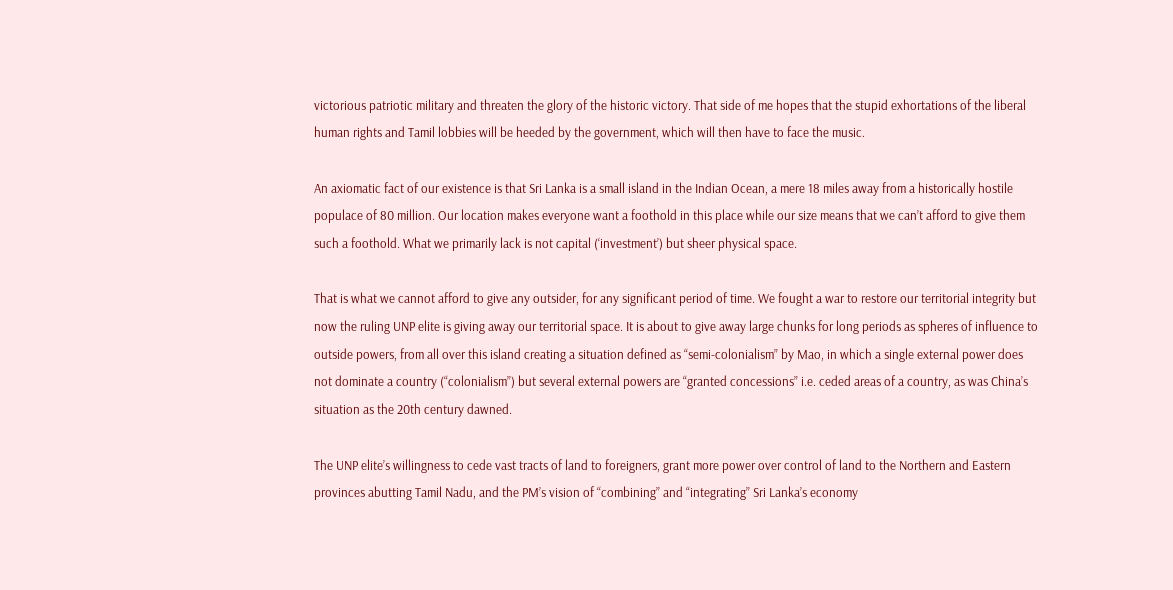victorious patriotic military and threaten the glory of the historic victory. That side of me hopes that the stupid exhortations of the liberal human rights and Tamil lobbies will be heeded by the government, which will then have to face the music.

An axiomatic fact of our existence is that Sri Lanka is a small island in the Indian Ocean, a mere 18 miles away from a historically hostile populace of 80 million. Our location makes everyone want a foothold in this place while our size means that we can’t afford to give them such a foothold. What we primarily lack is not capital (‘investment’) but sheer physical space.

That is what we cannot afford to give any outsider, for any significant period of time. We fought a war to restore our territorial integrity but now the ruling UNP elite is giving away our territorial space. It is about to give away large chunks for long periods as spheres of influence to outside powers, from all over this island creating a situation defined as “semi-colonialism” by Mao, in which a single external power does not dominate a country (“colonialism”) but several external powers are “granted concessions” i.e. ceded areas of a country, as was China’s situation as the 20th century dawned.

The UNP elite’s willingness to cede vast tracts of land to foreigners, grant more power over control of land to the Northern and Eastern provinces abutting Tamil Nadu, and the PM’s vision of “combining” and “integrating” Sri Lanka’s economy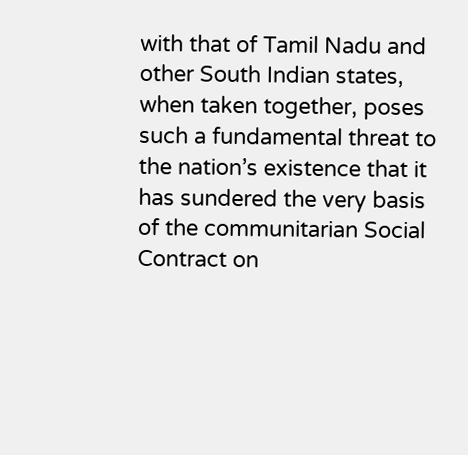with that of Tamil Nadu and other South Indian states, when taken together, poses such a fundamental threat to the nation’s existence that it has sundered the very basis of the communitarian Social Contract on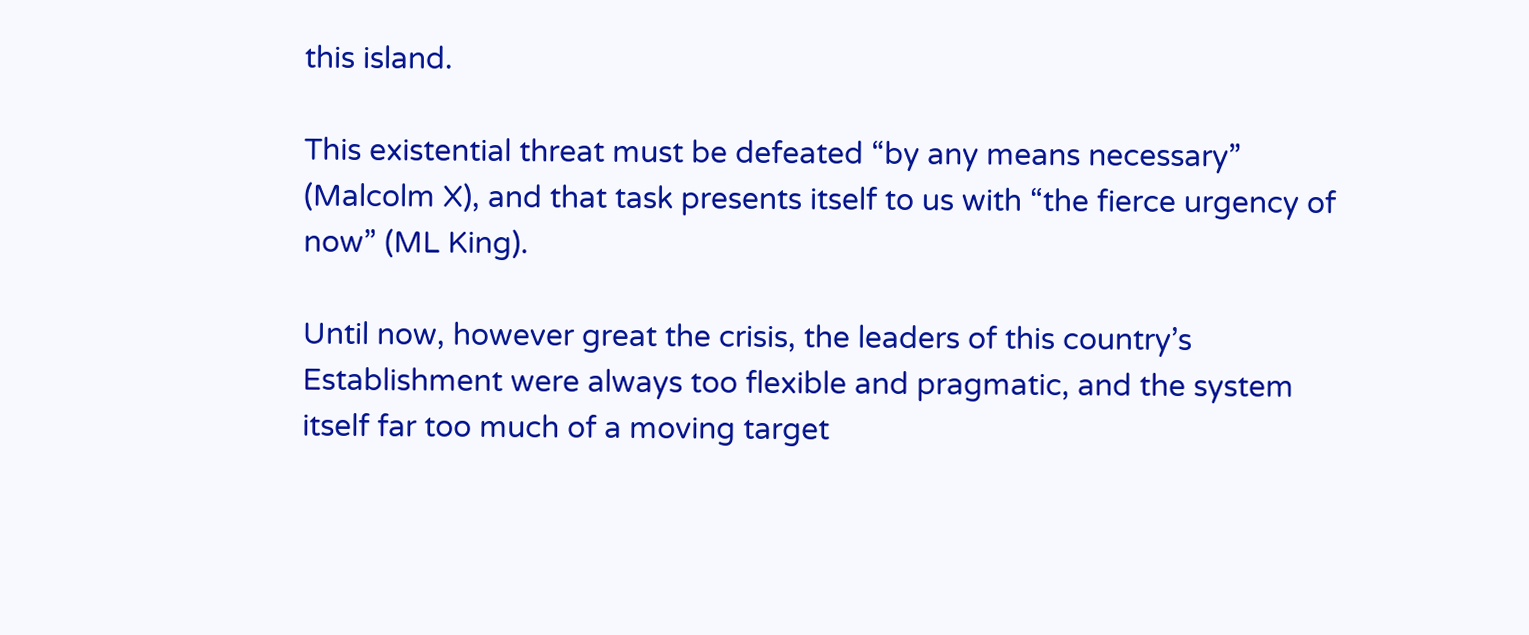this island.

This existential threat must be defeated “by any means necessary” (Malcolm X), and that task presents itself to us with “the fierce urgency of now” (ML King).

Until now, however great the crisis, the leaders of this country’s Establishment were always too flexible and pragmatic, and the system itself far too much of a moving target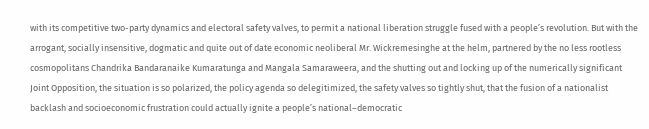with its competitive two-party dynamics and electoral safety valves, to permit a national liberation struggle fused with a people’s revolution. But with the arrogant, socially insensitive, dogmatic and quite out of date economic neoliberal Mr. Wickremesinghe at the helm, partnered by the no less rootless cosmopolitans Chandrika Bandaranaike Kumaratunga and Mangala Samaraweera, and the shutting out and locking up of the numerically significant Joint Opposition, the situation is so polarized, the policy agenda so delegitimized, the safety valves so tightly shut, that the fusion of a nationalist backlash and socioeconomic frustration could actually ignite a people’s national–democratic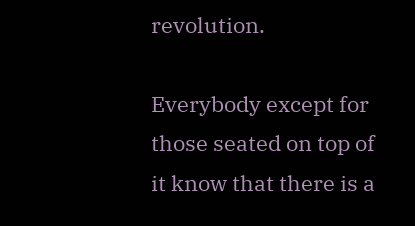revolution.

Everybody except for those seated on top of it know that there is a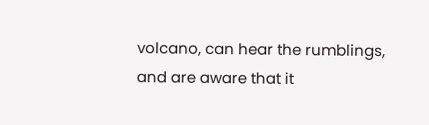volcano, can hear the rumblings, and are aware that it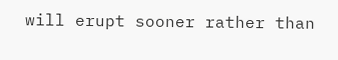will erupt sooner rather than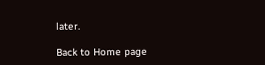later.

Back to Home page